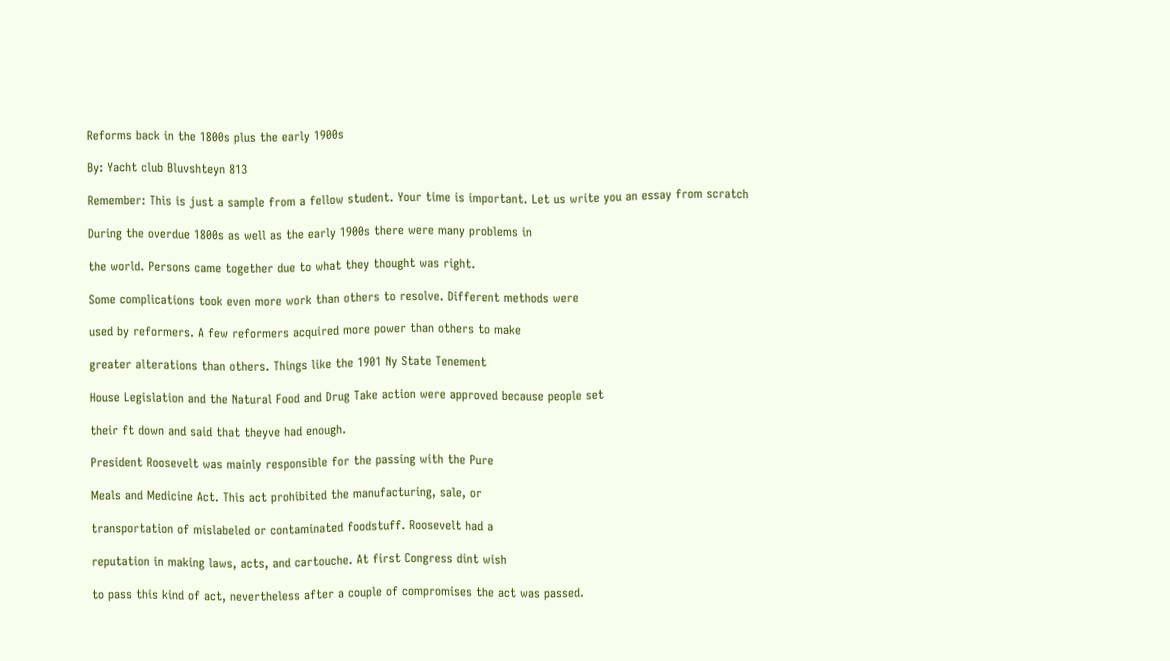Reforms back in the 1800s plus the early 1900s

By: Yacht club Bluvshteyn 813

Remember: This is just a sample from a fellow student. Your time is important. Let us write you an essay from scratch

During the overdue 1800s as well as the early 1900s there were many problems in

the world. Persons came together due to what they thought was right.

Some complications took even more work than others to resolve. Different methods were

used by reformers. A few reformers acquired more power than others to make

greater alterations than others. Things like the 1901 Ny State Tenement

House Legislation and the Natural Food and Drug Take action were approved because people set

their ft down and said that theyve had enough.

President Roosevelt was mainly responsible for the passing with the Pure

Meals and Medicine Act. This act prohibited the manufacturing, sale, or

transportation of mislabeled or contaminated foodstuff. Roosevelt had a

reputation in making laws, acts, and cartouche. At first Congress dint wish

to pass this kind of act, nevertheless after a couple of compromises the act was passed.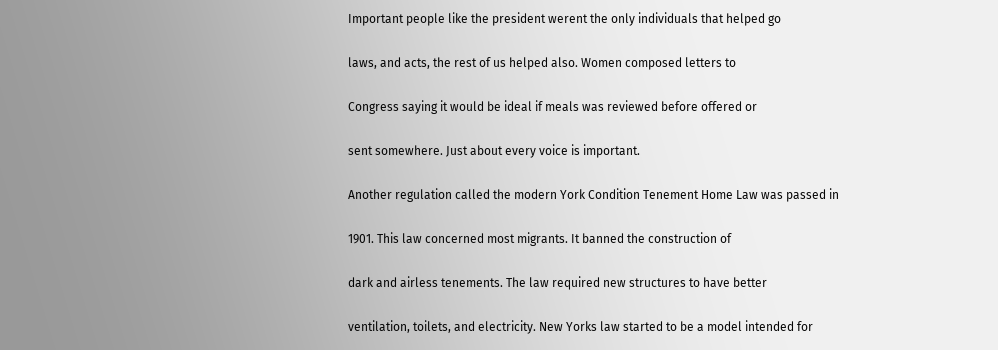Important people like the president werent the only individuals that helped go

laws, and acts, the rest of us helped also. Women composed letters to

Congress saying it would be ideal if meals was reviewed before offered or

sent somewhere. Just about every voice is important.

Another regulation called the modern York Condition Tenement Home Law was passed in

1901. This law concerned most migrants. It banned the construction of

dark and airless tenements. The law required new structures to have better

ventilation, toilets, and electricity. New Yorks law started to be a model intended for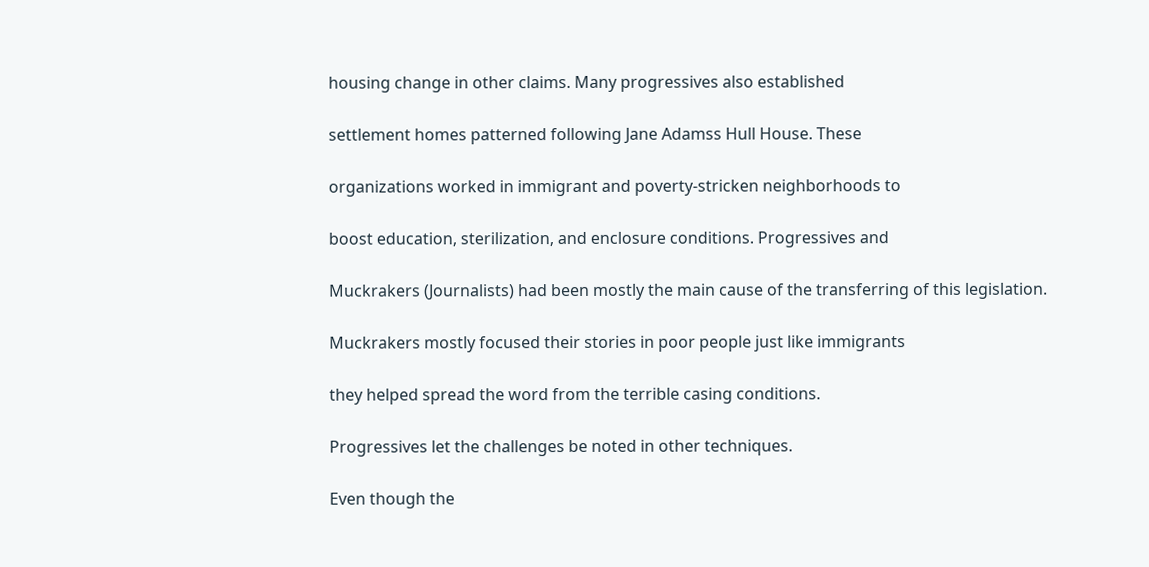housing change in other claims. Many progressives also established

settlement homes patterned following Jane Adamss Hull House. These

organizations worked in immigrant and poverty-stricken neighborhoods to

boost education, sterilization, and enclosure conditions. Progressives and

Muckrakers (Journalists) had been mostly the main cause of the transferring of this legislation.

Muckrakers mostly focused their stories in poor people just like immigrants

they helped spread the word from the terrible casing conditions.

Progressives let the challenges be noted in other techniques.

Even though the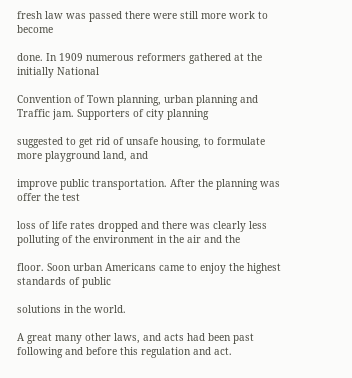fresh law was passed there were still more work to become

done. In 1909 numerous reformers gathered at the initially National

Convention of Town planning, urban planning and Traffic jam. Supporters of city planning

suggested to get rid of unsafe housing, to formulate more playground land, and

improve public transportation. After the planning was offer the test

loss of life rates dropped and there was clearly less polluting of the environment in the air and the

floor. Soon urban Americans came to enjoy the highest standards of public

solutions in the world.

A great many other laws, and acts had been past following and before this regulation and act.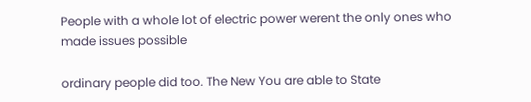People with a whole lot of electric power werent the only ones who made issues possible

ordinary people did too. The New You are able to State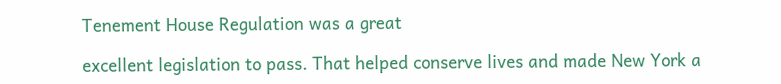Tenement House Regulation was a great

excellent legislation to pass. That helped conserve lives and made New York a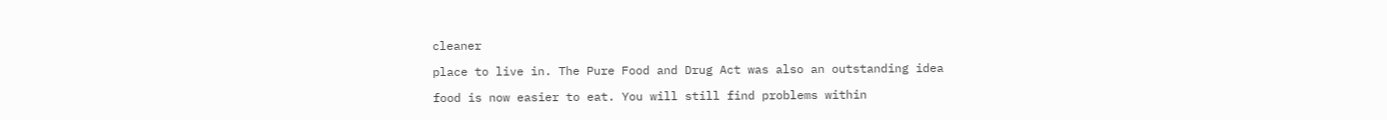cleaner

place to live in. The Pure Food and Drug Act was also an outstanding idea

food is now easier to eat. You will still find problems within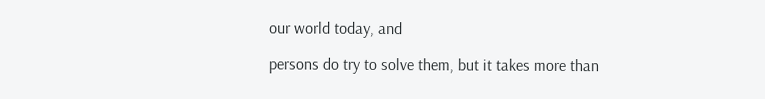our world today, and

persons do try to solve them, but it takes more than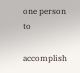one person to

accomplish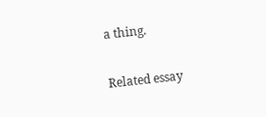a thing.

Related essay